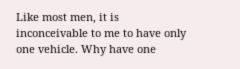Like most men, it is inconceivable to me to have only one vehicle. Why have one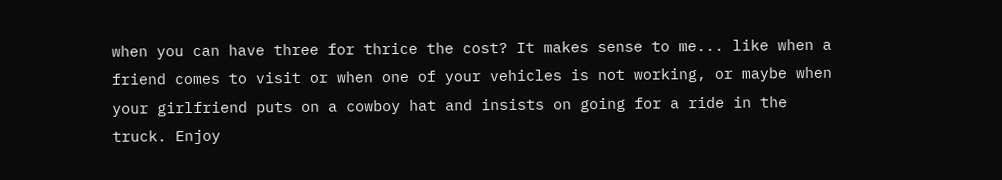when you can have three for thrice the cost? It makes sense to me... like when a friend comes to visit or when one of your vehicles is not working, or maybe when your girlfriend puts on a cowboy hat and insists on going for a ride in the truck. Enjoy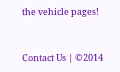the vehicle pages!


Contact Us | ©2014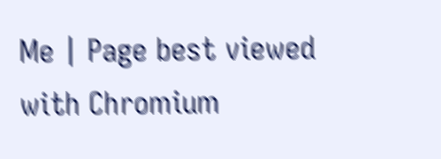Me | Page best viewed with Chromium